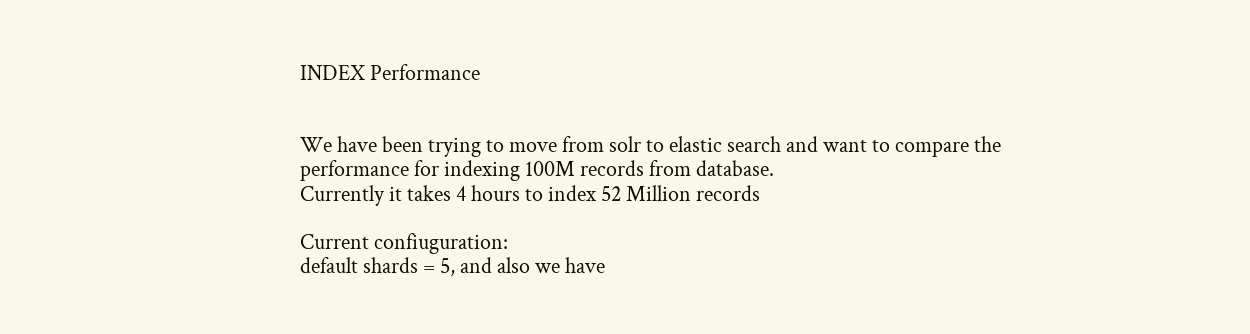INDEX Performance


We have been trying to move from solr to elastic search and want to compare the performance for indexing 100M records from database.
Currently it takes 4 hours to index 52 Million records

Current confiuguration:
default shards = 5, and also we have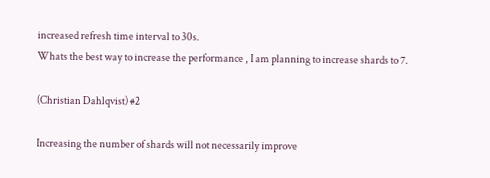increased refresh time interval to 30s.
Whats the best way to increase the performance , I am planning to increase shards to 7.

(Christian Dahlqvist) #2

Increasing the number of shards will not necessarily improve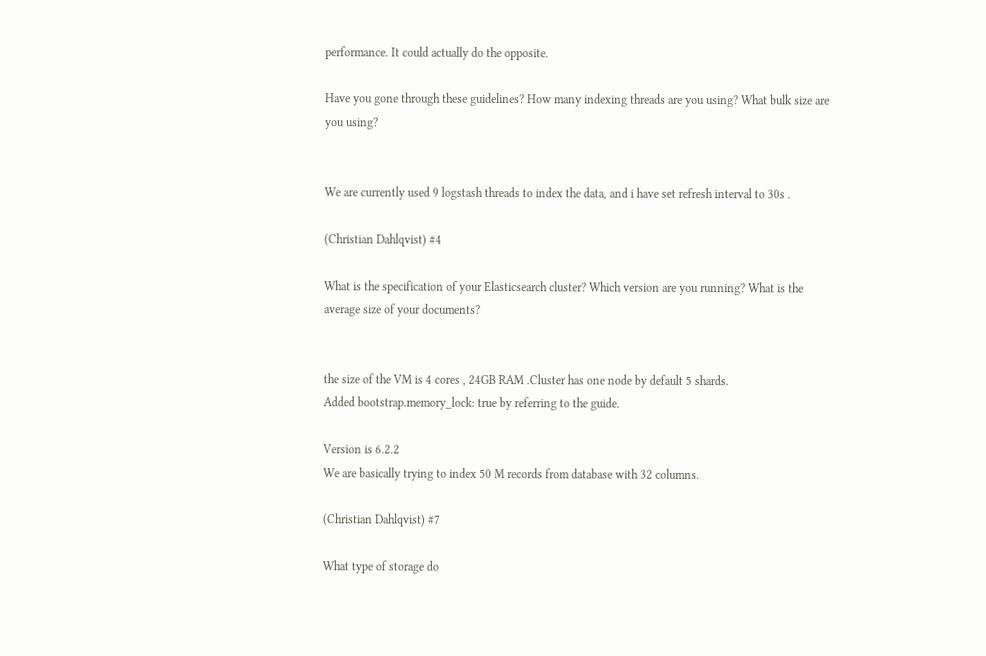performance. It could actually do the opposite.

Have you gone through these guidelines? How many indexing threads are you using? What bulk size are you using?


We are currently used 9 logstash threads to index the data, and i have set refresh interval to 30s .

(Christian Dahlqvist) #4

What is the specification of your Elasticsearch cluster? Which version are you running? What is the average size of your documents?


the size of the VM is 4 cores , 24GB RAM .Cluster has one node by default 5 shards.
Added bootstrap.memory_lock: true by referring to the guide.

Version is 6.2.2
We are basically trying to index 50 M records from database with 32 columns.

(Christian Dahlqvist) #7

What type of storage do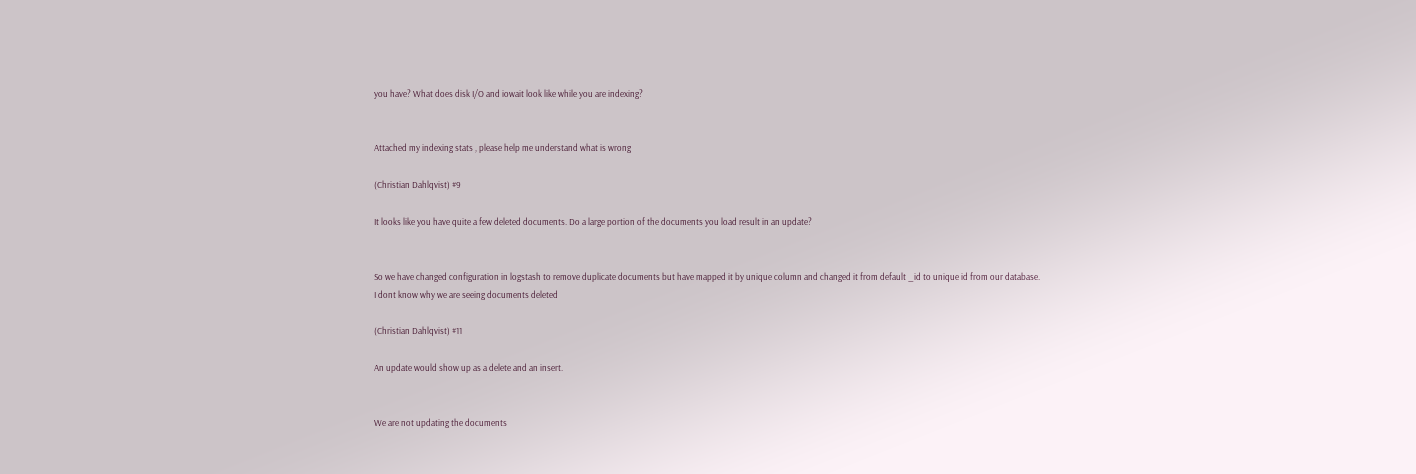you have? What does disk I/O and iowait look like while you are indexing?


Attached my indexing stats , please help me understand what is wrong

(Christian Dahlqvist) #9

It looks like you have quite a few deleted documents. Do a large portion of the documents you load result in an update?


So we have changed configuration in logstash to remove duplicate documents but have mapped it by unique column and changed it from default _id to unique id from our database.
I dont know why we are seeing documents deleted

(Christian Dahlqvist) #11

An update would show up as a delete and an insert.


We are not updating the documents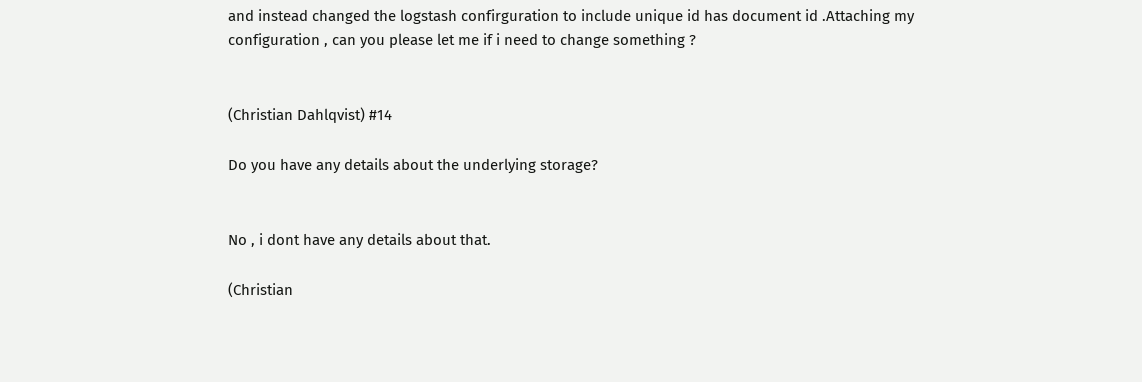and instead changed the logstash confirguration to include unique id has document id .Attaching my configuration , can you please let me if i need to change something ?


(Christian Dahlqvist) #14

Do you have any details about the underlying storage?


No , i dont have any details about that.

(Christian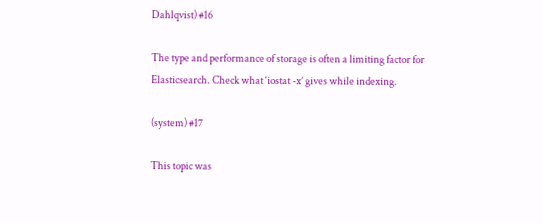Dahlqvist) #16

The type and performance of storage is often a limiting factor for Elasticsearch. Check what ‘iostat -x’ gives while indexing.

(system) #17

This topic was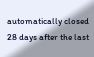automatically closed 28 days after the last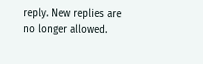reply. New replies are no longer allowed.